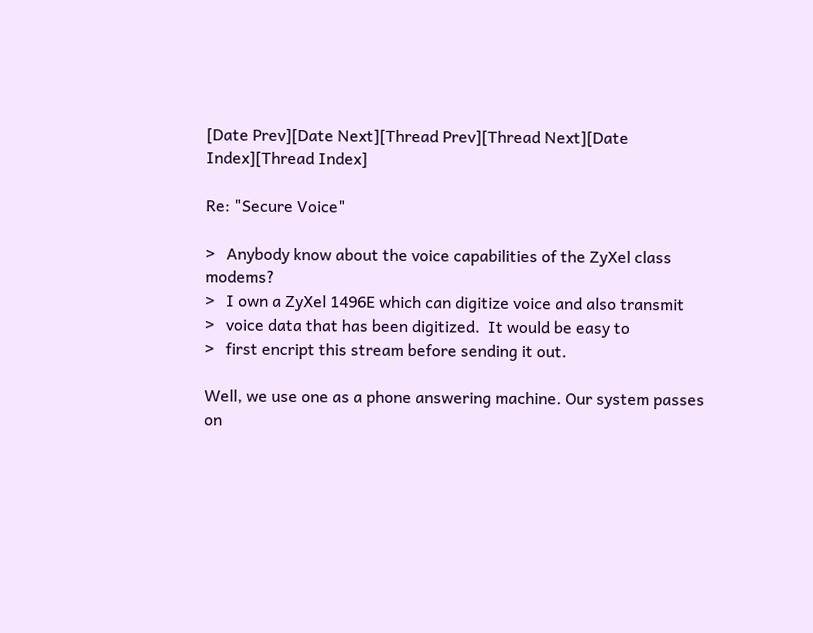[Date Prev][Date Next][Thread Prev][Thread Next][Date Index][Thread Index]

Re: "Secure Voice"

>   Anybody know about the voice capabilities of the ZyXel class modems?
>   I own a ZyXel 1496E which can digitize voice and also transmit
>   voice data that has been digitized.  It would be easy to
>   first encript this stream before sending it out.

Well, we use one as a phone answering machine. Our system passes on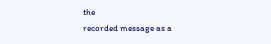the
recorded message as a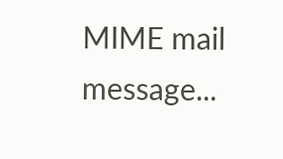MIME mail message...